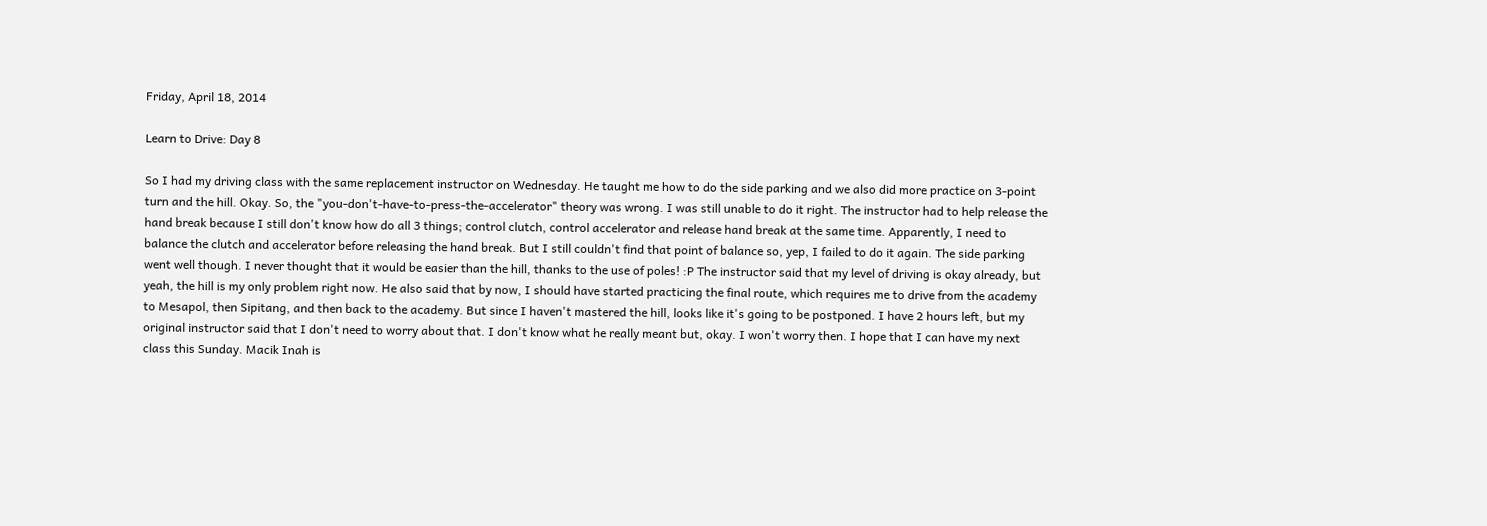Friday, April 18, 2014

Learn to Drive: Day 8

So I had my driving class with the same replacement instructor on Wednesday. He taught me how to do the side parking and we also did more practice on 3-point turn and the hill. Okay. So, the "you-don't-have-to-press-the-accelerator" theory was wrong. I was still unable to do it right. The instructor had to help release the hand break because I still don't know how do all 3 things; control clutch, control accelerator and release hand break at the same time. Apparently, I need to balance the clutch and accelerator before releasing the hand break. But I still couldn't find that point of balance so, yep, I failed to do it again. The side parking went well though. I never thought that it would be easier than the hill, thanks to the use of poles! :P The instructor said that my level of driving is okay already, but yeah, the hill is my only problem right now. He also said that by now, I should have started practicing the final route, which requires me to drive from the academy to Mesapol, then Sipitang, and then back to the academy. But since I haven't mastered the hill, looks like it's going to be postponed. I have 2 hours left, but my original instructor said that I don't need to worry about that. I don't know what he really meant but, okay. I won't worry then. I hope that I can have my next class this Sunday. Macik Inah is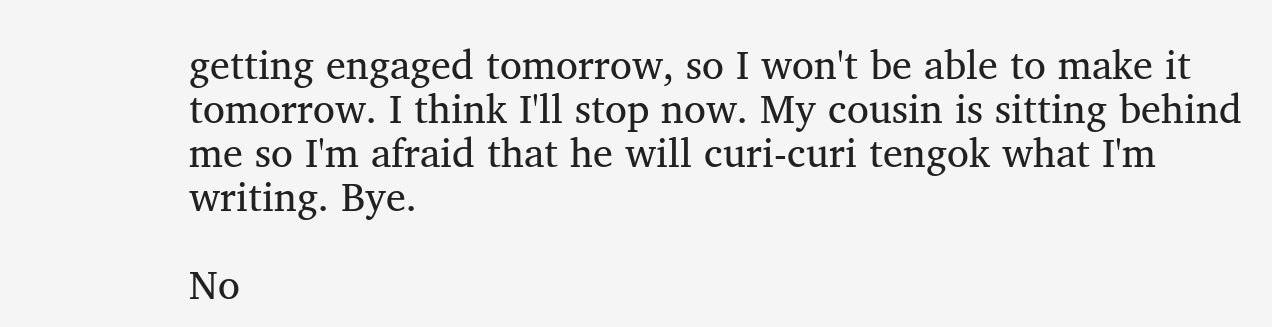getting engaged tomorrow, so I won't be able to make it tomorrow. I think I'll stop now. My cousin is sitting behind me so I'm afraid that he will curi-curi tengok what I'm writing. Bye.

No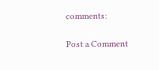comments:

Post a Comment